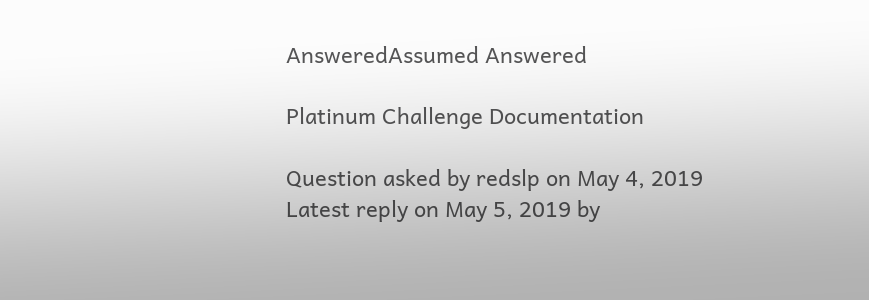AnsweredAssumed Answered

Platinum Challenge Documentation

Question asked by redslp on May 4, 2019
Latest reply on May 5, 2019 by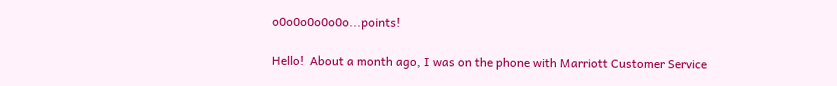o0o0o0o0o0o...points!

Hello!  About a month ago, I was on the phone with Marriott Customer Service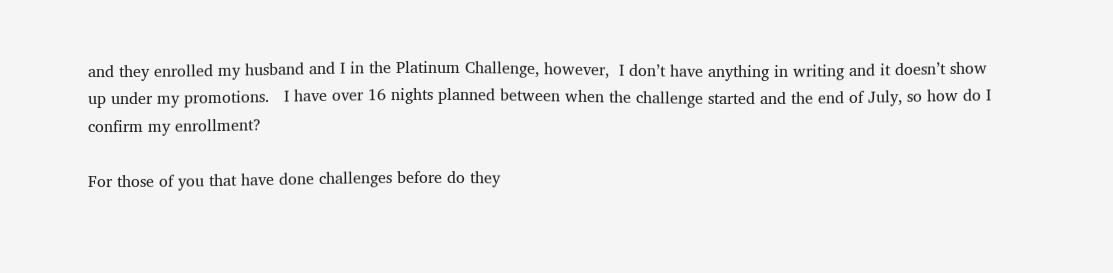and they enrolled my husband and I in the Platinum Challenge, however,  I don’t have anything in writing and it doesn’t show up under my promotions.   I have over 16 nights planned between when the challenge started and the end of July, so how do I confirm my enrollment?

For those of you that have done challenges before do they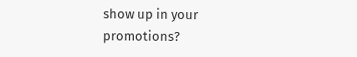show up in your promotions?